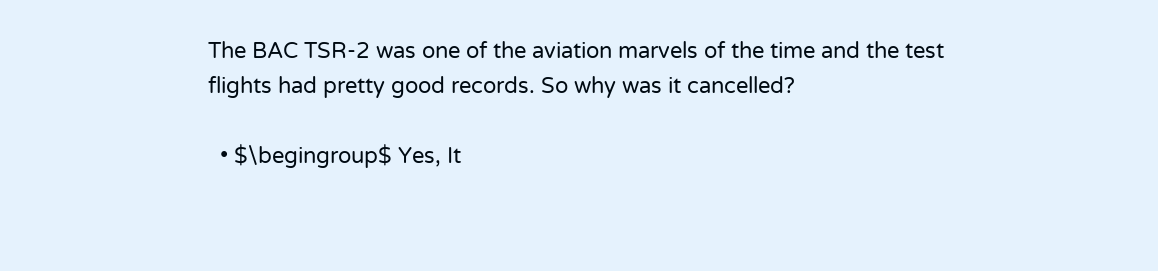The BAC TSR-2 was one of the aviation marvels of the time and the test flights had pretty good records. So why was it cancelled?

  • $\begingroup$ Yes, It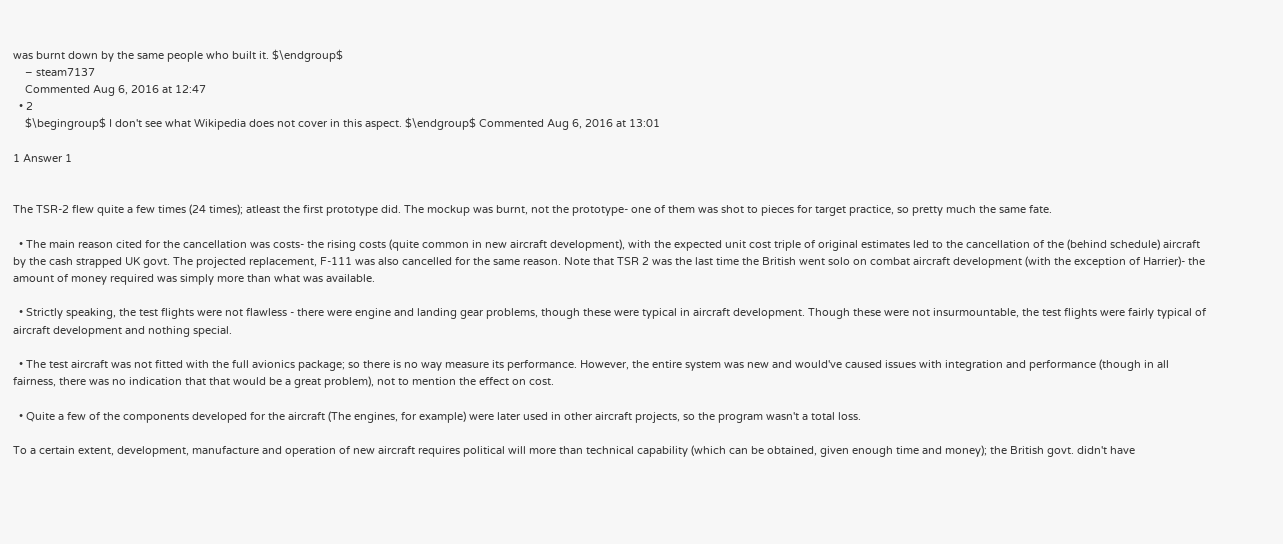was burnt down by the same people who built it. $\endgroup$
    – steam7137
    Commented Aug 6, 2016 at 12:47
  • 2
    $\begingroup$ I don't see what Wikipedia does not cover in this aspect. $\endgroup$ Commented Aug 6, 2016 at 13:01

1 Answer 1


The TSR-2 flew quite a few times (24 times); atleast the first prototype did. The mockup was burnt, not the prototype- one of them was shot to pieces for target practice, so pretty much the same fate.

  • The main reason cited for the cancellation was costs- the rising costs (quite common in new aircraft development), with the expected unit cost triple of original estimates led to the cancellation of the (behind schedule) aircraft by the cash strapped UK govt. The projected replacement, F-111 was also cancelled for the same reason. Note that TSR 2 was the last time the British went solo on combat aircraft development (with the exception of Harrier)- the amount of money required was simply more than what was available.

  • Strictly speaking, the test flights were not flawless - there were engine and landing gear problems, though these were typical in aircraft development. Though these were not insurmountable, the test flights were fairly typical of aircraft development and nothing special.

  • The test aircraft was not fitted with the full avionics package; so there is no way measure its performance. However, the entire system was new and would've caused issues with integration and performance (though in all fairness, there was no indication that that would be a great problem), not to mention the effect on cost.

  • Quite a few of the components developed for the aircraft (The engines, for example) were later used in other aircraft projects, so the program wasn't a total loss.

To a certain extent, development, manufacture and operation of new aircraft requires political will more than technical capability (which can be obtained, given enough time and money); the British govt. didn't have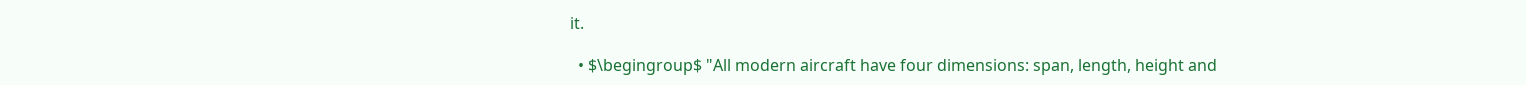it.

  • $\begingroup$ "All modern aircraft have four dimensions: span, length, height and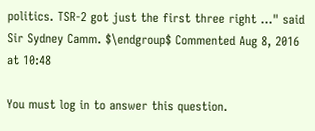politics. TSR-2 got just the first three right ..." said Sir Sydney Camm. $\endgroup$ Commented Aug 8, 2016 at 10:48

You must log in to answer this question.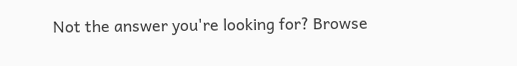Not the answer you're looking for? Browse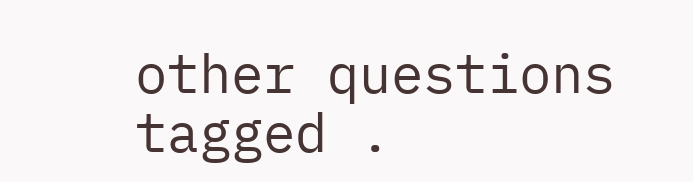other questions tagged .